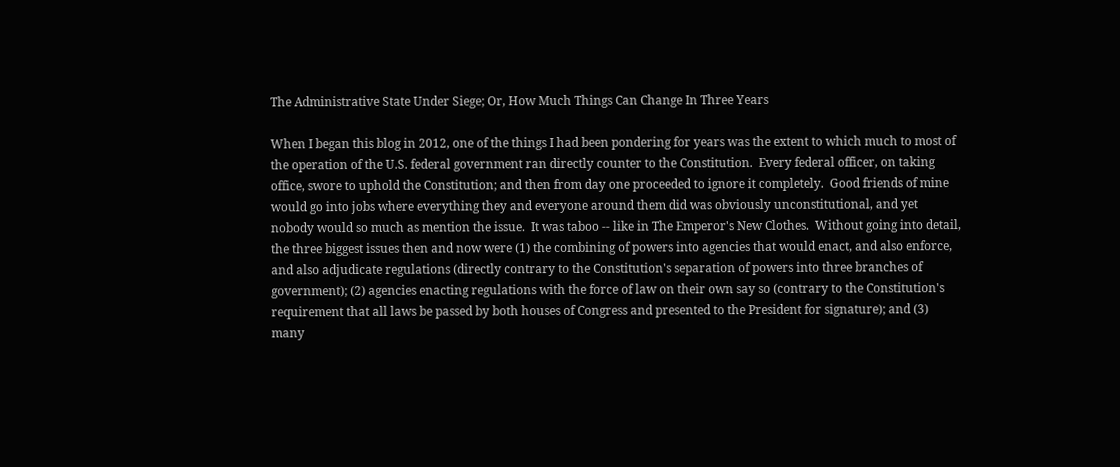The Administrative State Under Siege; Or, How Much Things Can Change In Three Years

When I began this blog in 2012, one of the things I had been pondering for years was the extent to which much to most of the operation of the U.S. federal government ran directly counter to the Constitution.  Every federal officer, on taking office, swore to uphold the Constitution; and then from day one proceeded to ignore it completely.  Good friends of mine would go into jobs where everything they and everyone around them did was obviously unconstitutional, and yet nobody would so much as mention the issue.  It was taboo -- like in The Emperor's New Clothes.  Without going into detail, the three biggest issues then and now were (1) the combining of powers into agencies that would enact, and also enforce, and also adjudicate regulations (directly contrary to the Constitution's separation of powers into three branches of government); (2) agencies enacting regulations with the force of law on their own say so (contrary to the Constitution's requirement that all laws be passed by both houses of Congress and presented to the President for signature); and (3) many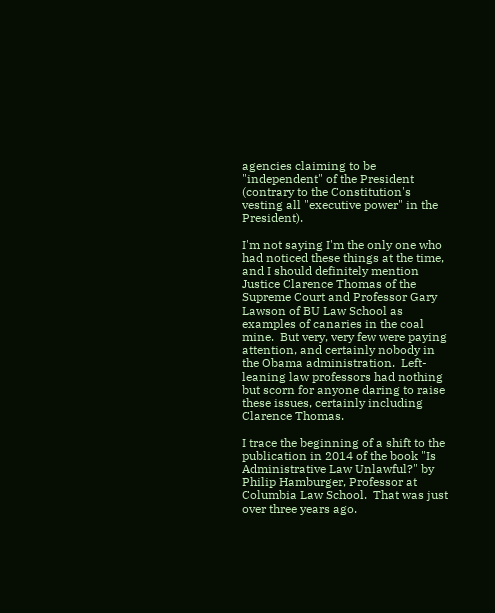agencies claiming to be "independent" of the President (contrary to the Constitution's vesting all "executive power" in the President).

I'm not saying I'm the only one who had noticed these things at the time, and I should definitely mention Justice Clarence Thomas of the Supreme Court and Professor Gary Lawson of BU Law School as examples of canaries in the coal mine.  But very, very few were paying attention, and certainly nobody in the Obama administration.  Left-leaning law professors had nothing but scorn for anyone daring to raise these issues, certainly including Clarence Thomas.

I trace the beginning of a shift to the publication in 2014 of the book "Is Administrative Law Unlawful?" by Philip Hamburger, Professor at Columbia Law School.  That was just over three years ago.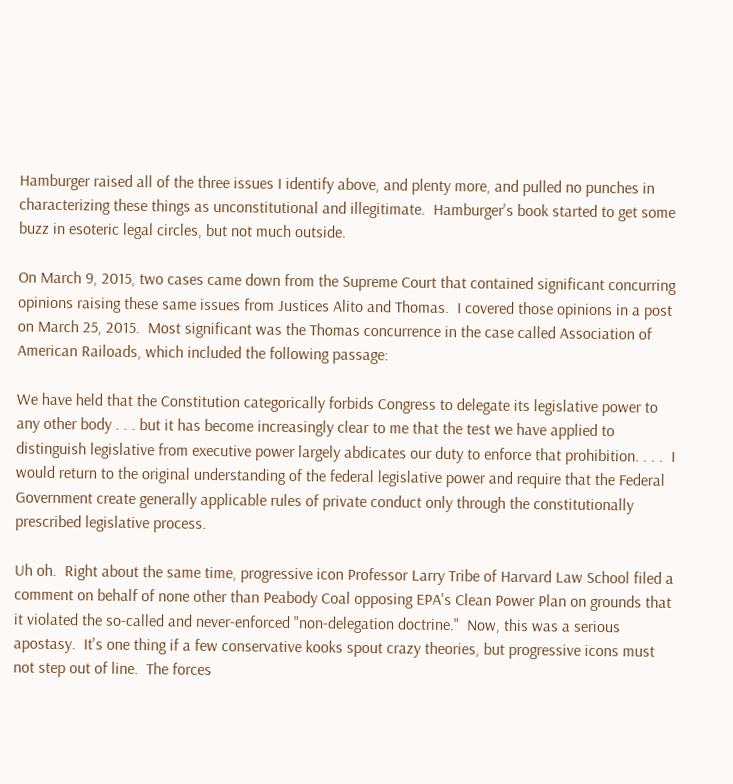Hamburger raised all of the three issues I identify above, and plenty more, and pulled no punches in characterizing these things as unconstitutional and illegitimate.  Hamburger's book started to get some buzz in esoteric legal circles, but not much outside.

On March 9, 2015, two cases came down from the Supreme Court that contained significant concurring opinions raising these same issues from Justices Alito and Thomas.  I covered those opinions in a post on March 25, 2015.  Most significant was the Thomas concurrence in the case called Association of American Railoads, which included the following passage:

We have held that the Constitution categorically forbids Congress to delegate its legislative power to any other body . . . but it has become increasingly clear to me that the test we have applied to distinguish legislative from executive power largely abdicates our duty to enforce that prohibition. . . .  I would return to the original understanding of the federal legislative power and require that the Federal Government create generally applicable rules of private conduct only through the constitutionally prescribed legislative process.

Uh oh.  Right about the same time, progressive icon Professor Larry Tribe of Harvard Law School filed a comment on behalf of none other than Peabody Coal opposing EPA's Clean Power Plan on grounds that it violated the so-called and never-enforced "non-delegation doctrine."  Now, this was a serious apostasy.  It's one thing if a few conservative kooks spout crazy theories, but progressive icons must not step out of line.  The forces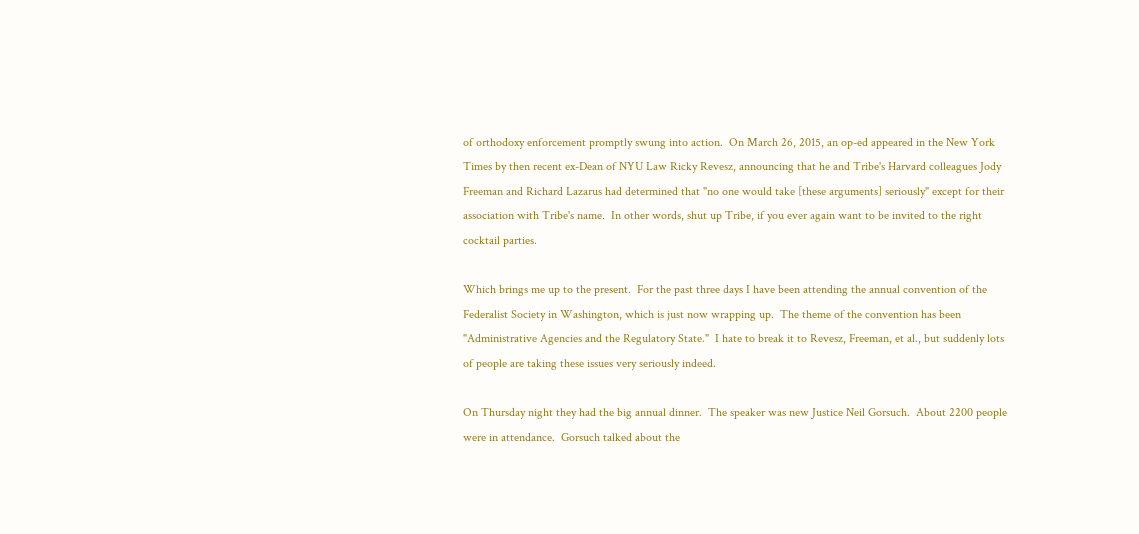of orthodoxy enforcement promptly swung into action.  On March 26, 2015, an op-ed appeared in the New York Times by then recent ex-Dean of NYU Law Ricky Revesz, announcing that he and Tribe's Harvard colleagues Jody Freeman and Richard Lazarus had determined that "no one would take [these arguments] seriously" except for their association with Tribe's name.  In other words, shut up Tribe, if you ever again want to be invited to the right cocktail parties.

Which brings me up to the present.  For the past three days I have been attending the annual convention of the Federalist Society in Washington, which is just now wrapping up.  The theme of the convention has been "Administrative Agencies and the Regulatory State."  I hate to break it to Revesz, Freeman, et al., but suddenly lots of people are taking these issues very seriously indeed.

On Thursday night they had the big annual dinner.  The speaker was new Justice Neil Gorsuch.  About 2200 people were in attendance.  Gorsuch talked about the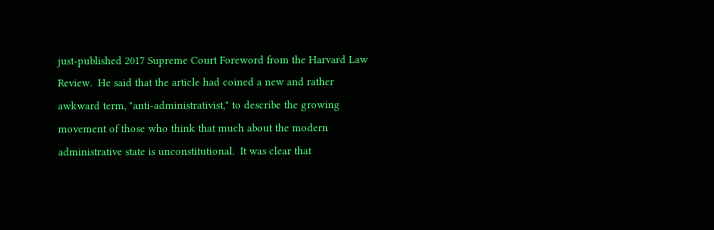just-published 2017 Supreme Court Foreword from the Harvard Law Review.  He said that the article had coined a new and rather awkward term, "anti-administrativist," to describe the growing movement of those who think that much about the modern administrative state is unconstitutional.  It was clear that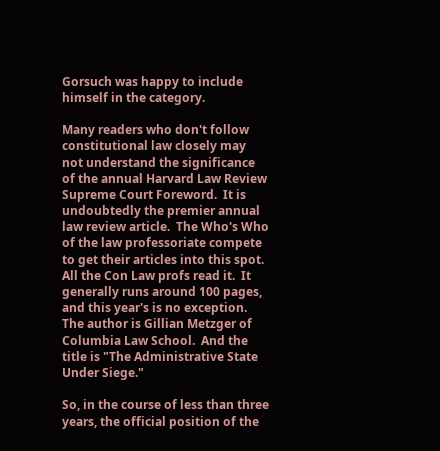Gorsuch was happy to include himself in the category.

Many readers who don't follow constitutional law closely may not understand the significance of the annual Harvard Law Review Supreme Court Foreword.  It is undoubtedly the premier annual law review article.  The Who's Who of the law professoriate compete to get their articles into this spot.  All the Con Law profs read it.  It generally runs around 100 pages, and this year's is no exception.  The author is Gillian Metzger of Columbia Law School.  And the title is "The Administrative State Under Siege."

So, in the course of less than three years, the official position of the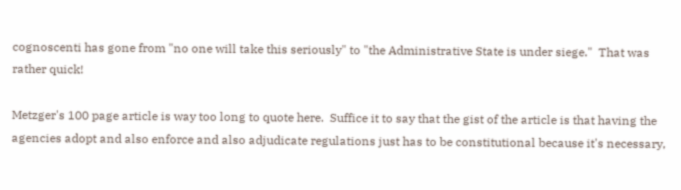cognoscenti has gone from "no one will take this seriously" to "the Administrative State is under siege."  That was rather quick!

Metzger's 100 page article is way too long to quote here.  Suffice it to say that the gist of the article is that having the agencies adopt and also enforce and also adjudicate regulations just has to be constitutional because it's necessary,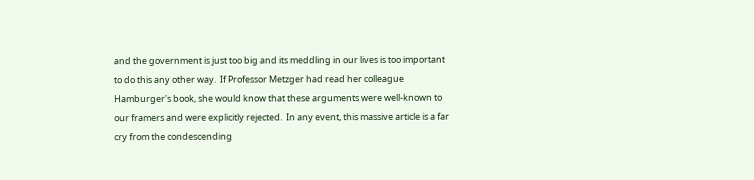and the government is just too big and its meddling in our lives is too important to do this any other way.  If Professor Metzger had read her colleague Hamburger's book, she would know that these arguments were well-known to our framers and were explicitly rejected.  In any event, this massive article is a far cry from the condescending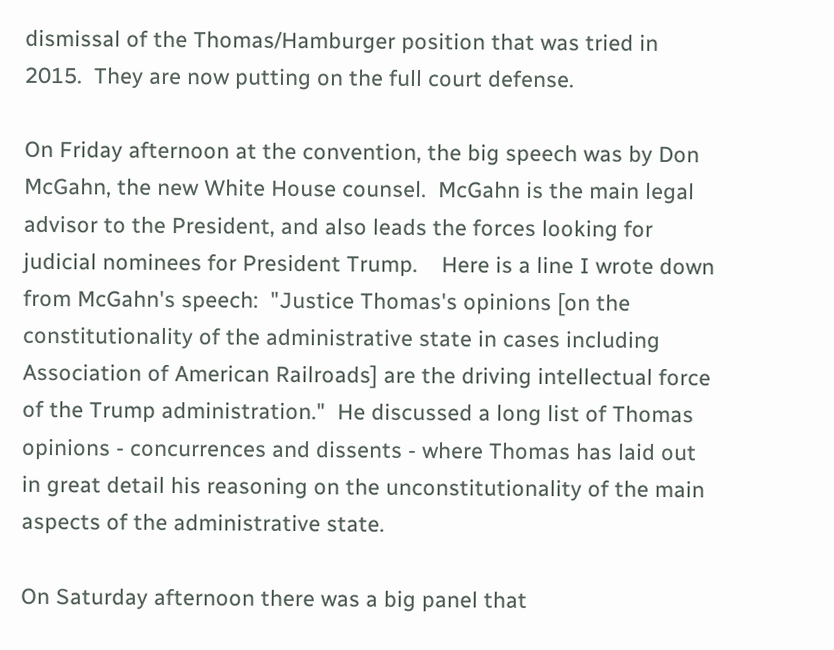dismissal of the Thomas/Hamburger position that was tried in 2015.  They are now putting on the full court defense.

On Friday afternoon at the convention, the big speech was by Don McGahn, the new White House counsel.  McGahn is the main legal advisor to the President, and also leads the forces looking for judicial nominees for President Trump.    Here is a line I wrote down from McGahn's speech:  "Justice Thomas's opinions [on the constitutionality of the administrative state in cases including Association of American Railroads] are the driving intellectual force of the Trump administration."  He discussed a long list of Thomas opinions - concurrences and dissents - where Thomas has laid out in great detail his reasoning on the unconstitutionality of the main aspects of the administrative state.

On Saturday afternoon there was a big panel that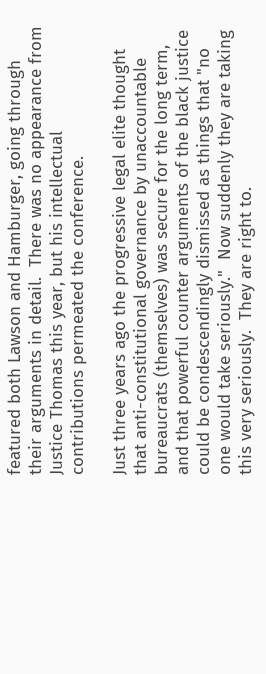featured both Lawson and Hamburger, going through their arguments in detail.  There was no appearance from Justice Thomas this year, but his intellectual contributions permeated the conference.

Just three years ago the progressive legal elite thought that anti-constitutional governance by unaccountable bureaucrats (themselves) was secure for the long term, and that powerful counter arguments of the black justice could be condescendingly dismissed as things that "no one would take seriously."  Now suddenly they are taking this very seriously.  They are right to.